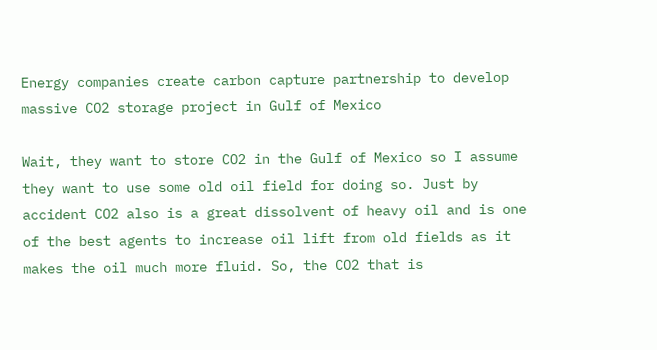Energy companies create carbon capture partnership to develop massive CO2 storage project in Gulf of Mexico

Wait, they want to store CO2 in the Gulf of Mexico so I assume they want to use some old oil field for doing so. Just by accident CO2 also is a great dissolvent of heavy oil and is one of the best agents to increase oil lift from old fields as it makes the oil much more fluid. So, the CO2 that is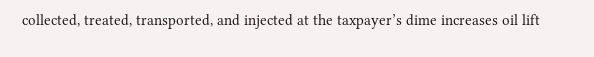collected, treated, transported, and injected at the taxpayer’s dime increases oil lift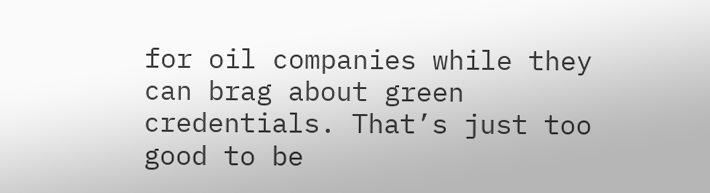for oil companies while they can brag about green credentials. That’s just too good to be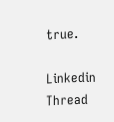true.

Linkedin Thread